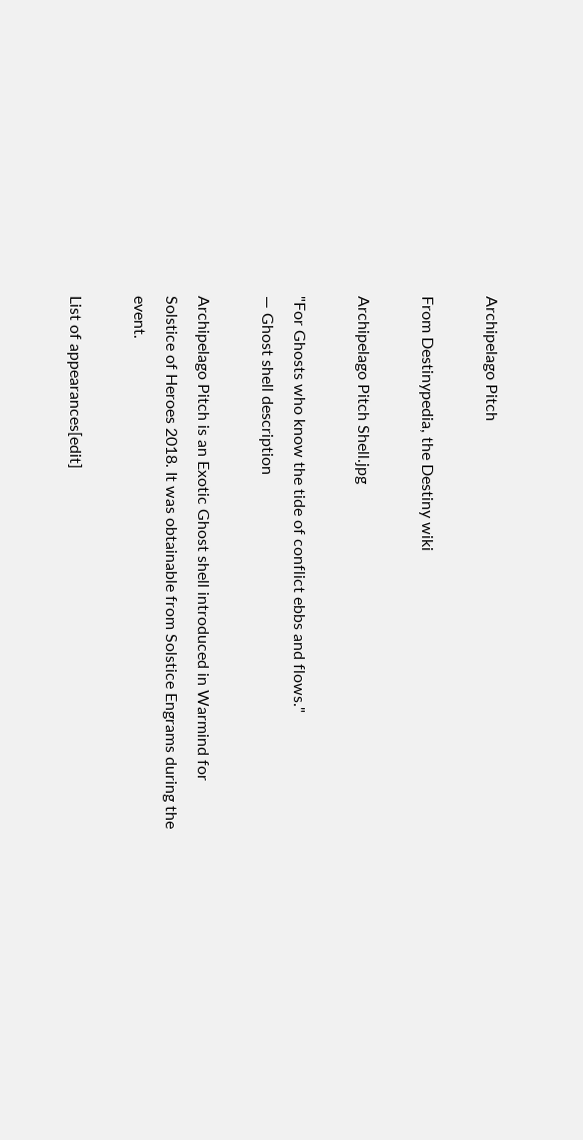Archipelago Pitch

From Destinypedia, the Destiny wiki

Archipelago Pitch Shell.jpg

"For Ghosts who know the tide of conflict ebbs and flows."
— Ghost shell description

Archipelago Pitch is an Exotic Ghost shell introduced in Warmind for Solstice of Heroes 2018. It was obtainable from Solstice Engrams during the event.

List of appearances[edit]